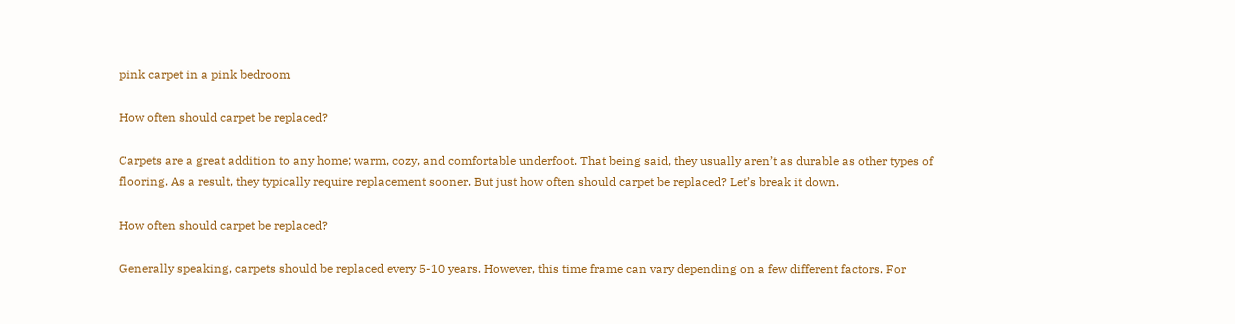pink carpet in a pink bedroom

How often should carpet be replaced?

Carpets are a great addition to any home; warm, cozy, and comfortable underfoot. That being said, they usually aren’t as durable as other types of flooring. As a result, they typically require replacement sooner. But just how often should carpet be replaced? Let’s break it down.

How often should carpet be replaced?

Generally speaking, carpets should be replaced every 5-10 years. However, this time frame can vary depending on a few different factors. For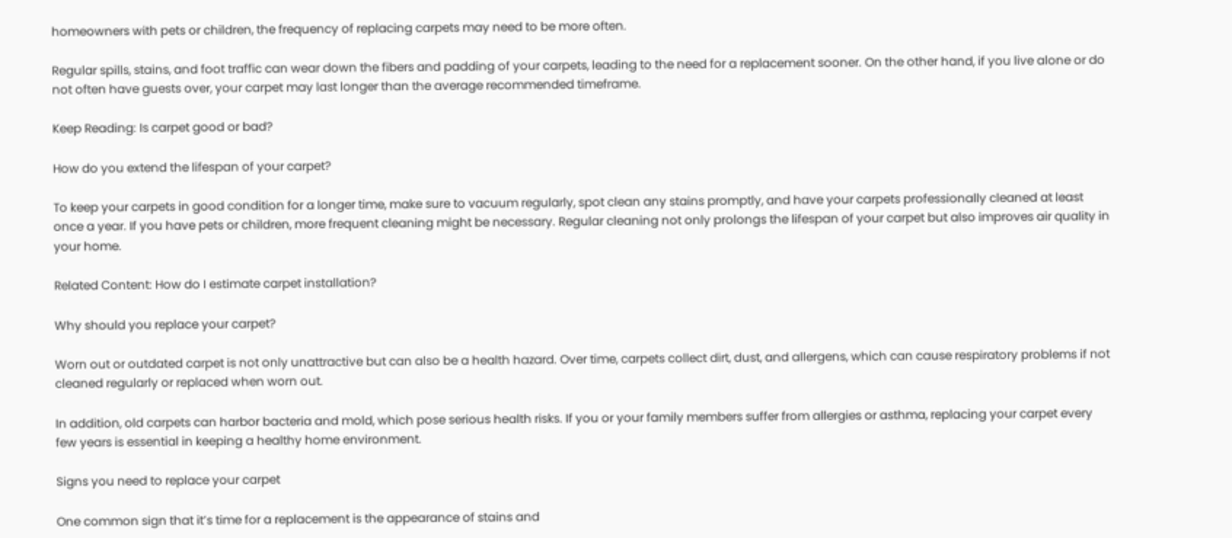homeowners with pets or children, the frequency of replacing carpets may need to be more often.

Regular spills, stains, and foot traffic can wear down the fibers and padding of your carpets, leading to the need for a replacement sooner. On the other hand, if you live alone or do not often have guests over, your carpet may last longer than the average recommended timeframe.

Keep Reading: Is carpet good or bad?

How do you extend the lifespan of your carpet?

To keep your carpets in good condition for a longer time, make sure to vacuum regularly, spot clean any stains promptly, and have your carpets professionally cleaned at least once a year. If you have pets or children, more frequent cleaning might be necessary. Regular cleaning not only prolongs the lifespan of your carpet but also improves air quality in your home.

Related Content: How do I estimate carpet installation?

Why should you replace your carpet?

Worn out or outdated carpet is not only unattractive but can also be a health hazard. Over time, carpets collect dirt, dust, and allergens, which can cause respiratory problems if not cleaned regularly or replaced when worn out.

In addition, old carpets can harbor bacteria and mold, which pose serious health risks. If you or your family members suffer from allergies or asthma, replacing your carpet every few years is essential in keeping a healthy home environment.

Signs you need to replace your carpet

One common sign that it’s time for a replacement is the appearance of stains and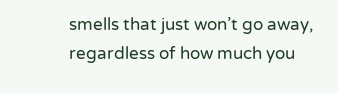smells that just won’t go away, regardless of how much you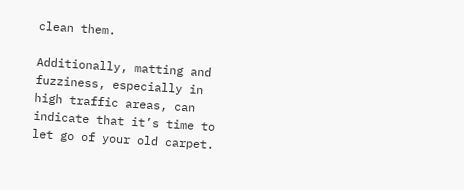clean them.

Additionally, matting and fuzziness, especially in high traffic areas, can indicate that it’s time to let go of your old carpet.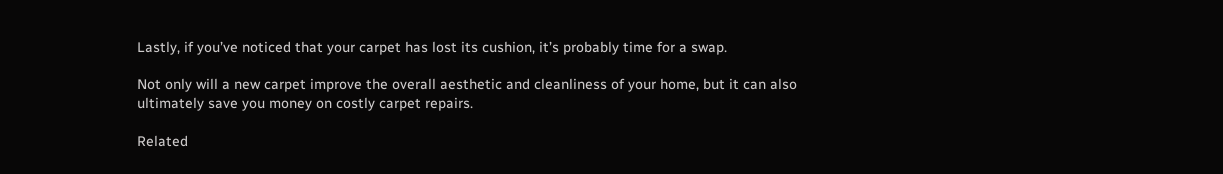Lastly, if you’ve noticed that your carpet has lost its cushion, it’s probably time for a swap.

Not only will a new carpet improve the overall aesthetic and cleanliness of your home, but it can also ultimately save you money on costly carpet repairs.

Related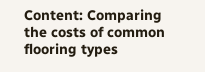Content: Comparing the costs of common flooring types